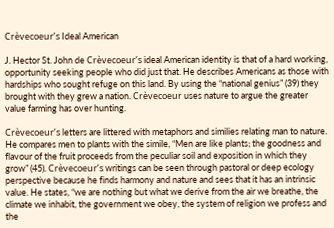Crèvecoeur’s Ideal American

J. Hector St. John de Crèvecoeur’s ideal American identity is that of a hard working, opportunity seeking people who did just that. He describes Americans as those with hardships who sought refuge on this land. By using the “national genius” (39) they brought with they grew a nation. Crèvecoeur uses nature to argue the greater value farming has over hunting.

Crèvecoeur’s letters are littered with metaphors and similies relating man to nature. He compares men to plants with the simile, “Men are like plants; the goodness and flavour of the fruit proceeds from the peculiar soil and exposition in which they grow” (45). Crèvecoeur’s writings can be seen through pastoral or deep ecology perspective because he finds harmony and nature and sees that it has an intrinsic value. He states, “we are nothing but what we derive from the air we breathe, the climate we inhabit, the government we obey, the system of religion we profess and the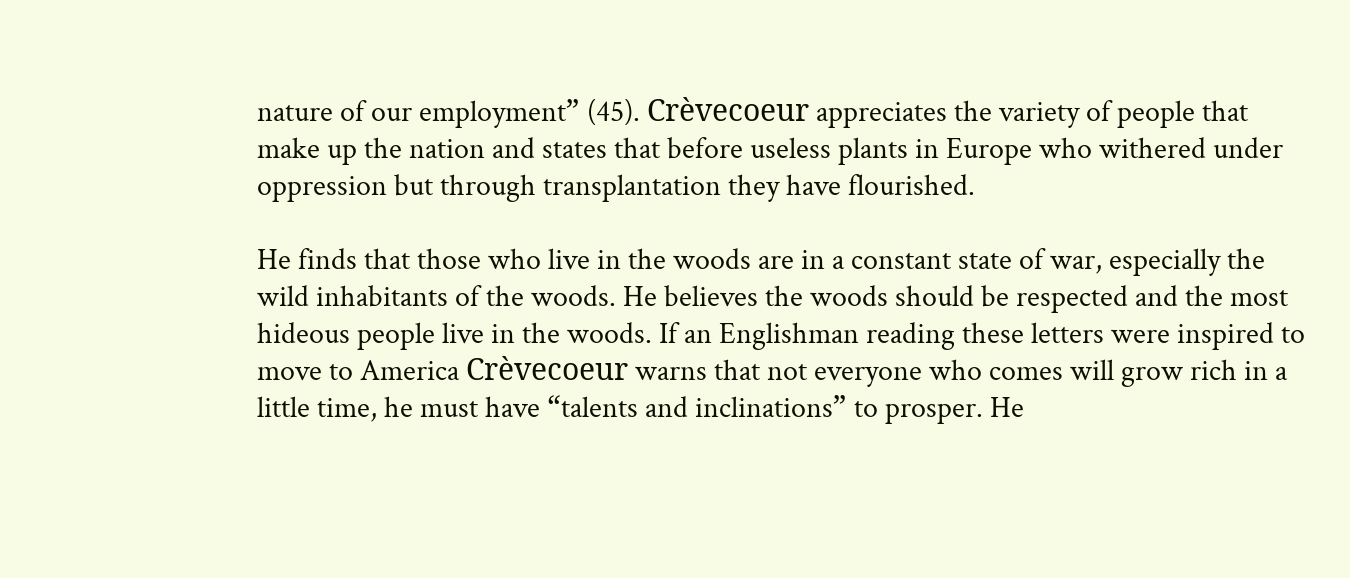nature of our employment” (45). Crèvecoeur appreciates the variety of people that make up the nation and states that before useless plants in Europe who withered under oppression but through transplantation they have flourished.

He finds that those who live in the woods are in a constant state of war, especially the wild inhabitants of the woods. He believes the woods should be respected and the most hideous people live in the woods. If an Englishman reading these letters were inspired to move to America Crèvecoeur warns that not everyone who comes will grow rich in a little time, he must have “talents and inclinations” to prosper. He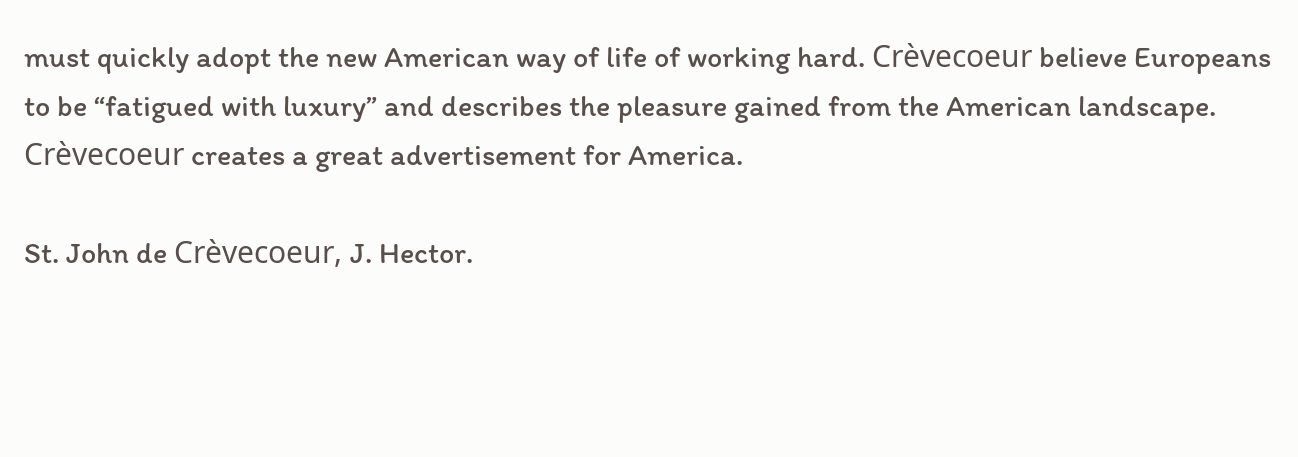must quickly adopt the new American way of life of working hard. Crèvecoeur believe Europeans to be “fatigued with luxury” and describes the pleasure gained from the American landscape. Crèvecoeur creates a great advertisement for America.

St. John de Crèvecoeur, J. Hector.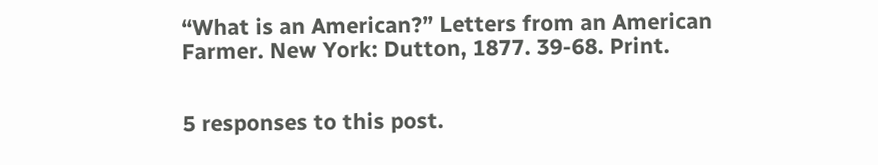“What is an American?” Letters from an American Farmer. New York: Dutton, 1877. 39-68. Print.


5 responses to this post.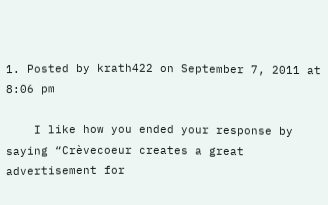1. Posted by krath422 on September 7, 2011 at 8:06 pm

    I like how you ended your response by saying “Crèvecoeur creates a great advertisement for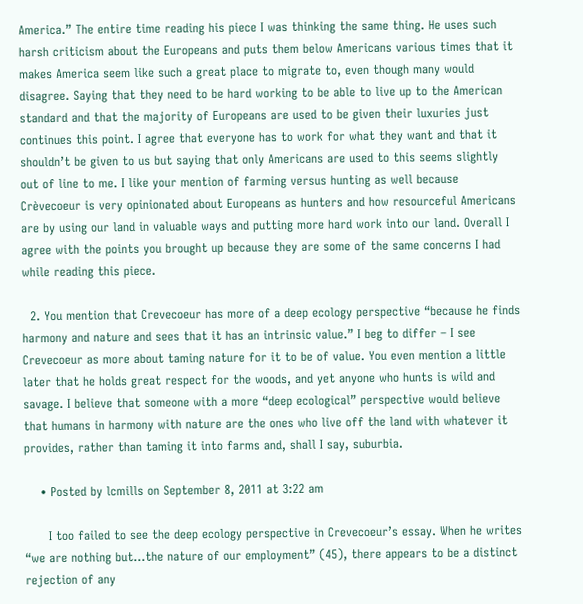America.” The entire time reading his piece I was thinking the same thing. He uses such harsh criticism about the Europeans and puts them below Americans various times that it makes America seem like such a great place to migrate to, even though many would disagree. Saying that they need to be hard working to be able to live up to the American standard and that the majority of Europeans are used to be given their luxuries just continues this point. I agree that everyone has to work for what they want and that it shouldn’t be given to us but saying that only Americans are used to this seems slightly out of line to me. I like your mention of farming versus hunting as well because Crèvecoeur is very opinionated about Europeans as hunters and how resourceful Americans are by using our land in valuable ways and putting more hard work into our land. Overall I agree with the points you brought up because they are some of the same concerns I had while reading this piece.

  2. You mention that Crevecoeur has more of a deep ecology perspective “because he finds harmony and nature and sees that it has an intrinsic value.” I beg to differ – I see Crevecoeur as more about taming nature for it to be of value. You even mention a little later that he holds great respect for the woods, and yet anyone who hunts is wild and savage. I believe that someone with a more “deep ecological” perspective would believe that humans in harmony with nature are the ones who live off the land with whatever it provides, rather than taming it into farms and, shall I say, suburbia.

    • Posted by lcmills on September 8, 2011 at 3:22 am

      I too failed to see the deep ecology perspective in Crevecoeur’s essay. When he writes “we are nothing but…the nature of our employment” (45), there appears to be a distinct rejection of any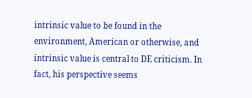intrinsic value to be found in the environment, American or otherwise, and intrinsic value is central to DE criticism. In fact, his perspective seems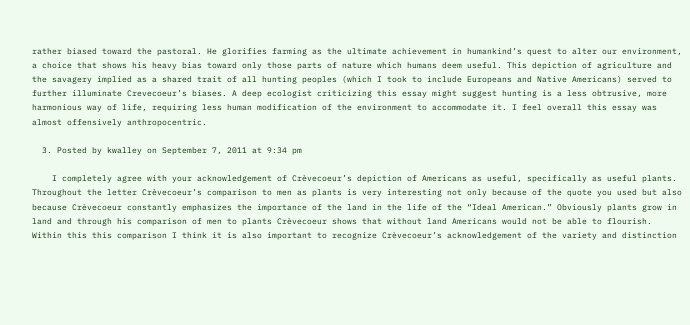rather biased toward the pastoral. He glorifies farming as the ultimate achievement in humankind’s quest to alter our environment, a choice that shows his heavy bias toward only those parts of nature which humans deem useful. This depiction of agriculture and the savagery implied as a shared trait of all hunting peoples (which I took to include Europeans and Native Americans) served to further illuminate Crevecoeur’s biases. A deep ecologist criticizing this essay might suggest hunting is a less obtrusive, more harmonious way of life, requiring less human modification of the environment to accommodate it. I feel overall this essay was almost offensively anthropocentric.

  3. Posted by kwalley on September 7, 2011 at 9:34 pm

    I completely agree with your acknowledgement of Crèvecoeur’s depiction of Americans as useful, specifically as useful plants. Throughout the letter Crèvecoeur’s comparison to men as plants is very interesting not only because of the quote you used but also because Crèvecoeur constantly emphasizes the importance of the land in the life of the “Ideal American.” Obviously plants grow in land and through his comparison of men to plants Crèvecoeur shows that without land Americans would not be able to flourish. Within this this comparison I think it is also important to recognize Crèvecoeur’s acknowledgement of the variety and distinction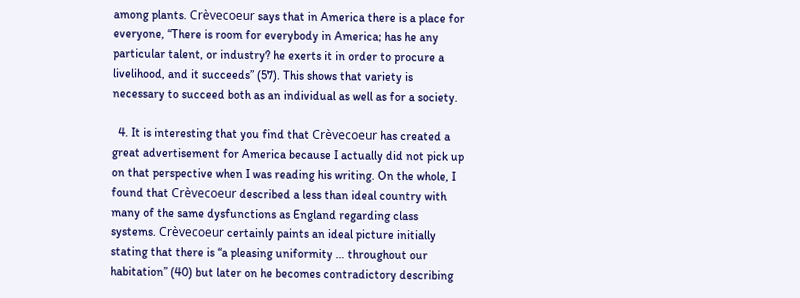among plants. Crèvecoeur says that in America there is a place for everyone, “There is room for everybody in America; has he any particular talent, or industry? he exerts it in order to procure a livelihood, and it succeeds” (57). This shows that variety is necessary to succeed both as an individual as well as for a society.

  4. It is interesting that you find that Crèvecoeur has created a great advertisement for America because I actually did not pick up on that perspective when I was reading his writing. On the whole, I found that Crèvecoeur described a less than ideal country with many of the same dysfunctions as England regarding class systems. Crèvecoeur certainly paints an ideal picture initially stating that there is “a pleasing uniformity … throughout our habitation” (40) but later on he becomes contradictory describing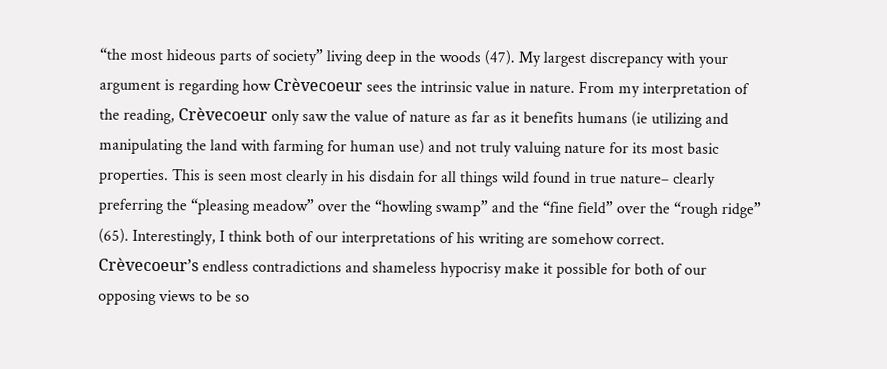“the most hideous parts of society” living deep in the woods (47). My largest discrepancy with your argument is regarding how Crèvecoeur sees the intrinsic value in nature. From my interpretation of the reading, Crèvecoeur only saw the value of nature as far as it benefits humans (ie utilizing and manipulating the land with farming for human use) and not truly valuing nature for its most basic properties. This is seen most clearly in his disdain for all things wild found in true nature– clearly preferring the “pleasing meadow” over the “howling swamp” and the “fine field” over the “rough ridge” (65). Interestingly, I think both of our interpretations of his writing are somehow correct. Crèvecoeur’s endless contradictions and shameless hypocrisy make it possible for both of our opposing views to be so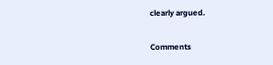clearly argued.

Comments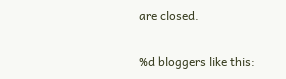are closed.

%d bloggers like this: